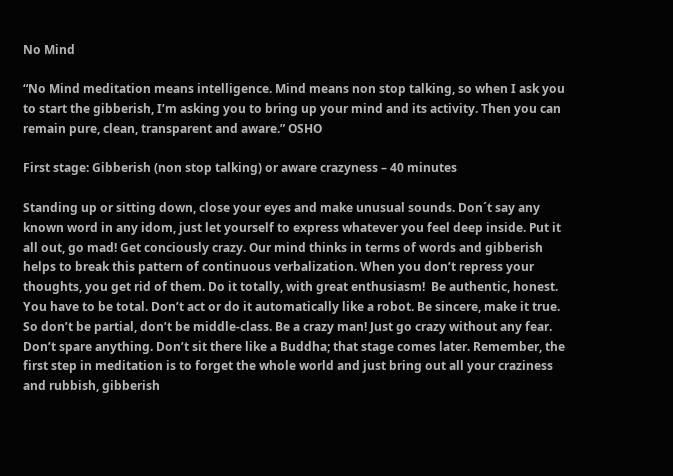No Mind

“No Mind meditation means intelligence. Mind means non stop talking, so when I ask you to start the gibberish, I’m asking you to bring up your mind and its activity. Then you can remain pure, clean, transparent and aware.” OSHO

First stage: Gibberish (non stop talking) or aware crazyness – 40 minutes

Standing up or sitting down, close your eyes and make unusual sounds. Don´t say any known word in any idom, just let yourself to express whatever you feel deep inside. Put it all out, go mad! Get conciously crazy. Our mind thinks in terms of words and gibberish helps to break this pattern of continuous verbalization. When you don’t repress your thoughts, you get rid of them. Do it totally, with great enthusiasm!  Be authentic, honest. You have to be total. Don’t act or do it automatically like a robot. Be sincere, make it true. So don’t be partial, don’t be middle-class. Be a crazy man! Just go crazy without any fear. Don’t spare anything. Don’t sit there like a Buddha; that stage comes later. Remember, the first step in meditation is to forget the whole world and just bring out all your craziness and rubbish, gibberish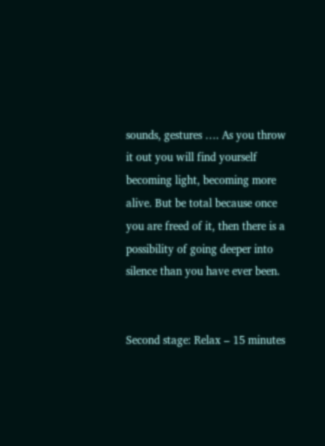sounds, gestures …. As you throw it out you will find yourself becoming light, becoming more alive. But be total because once you are freed of it, then there is a possibility of going deeper into silence than you have ever been.


Second stage: Relax – 15 minutes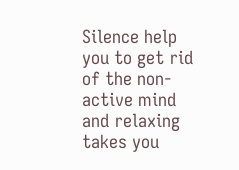Silence help you to get rid of the non- active mind and relaxing takes you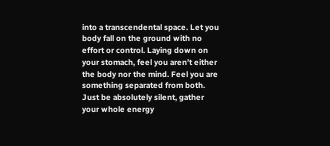into a transcendental space. Let you body fall on the ground with no effort or control. Laying down on your stomach, feel you aren’t either the body nor the mind. Feel you are something separated from both. Just be absolutely silent, gather your whole energy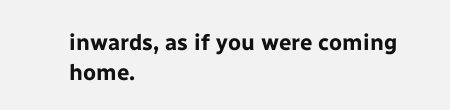inwards, as if you were coming home.